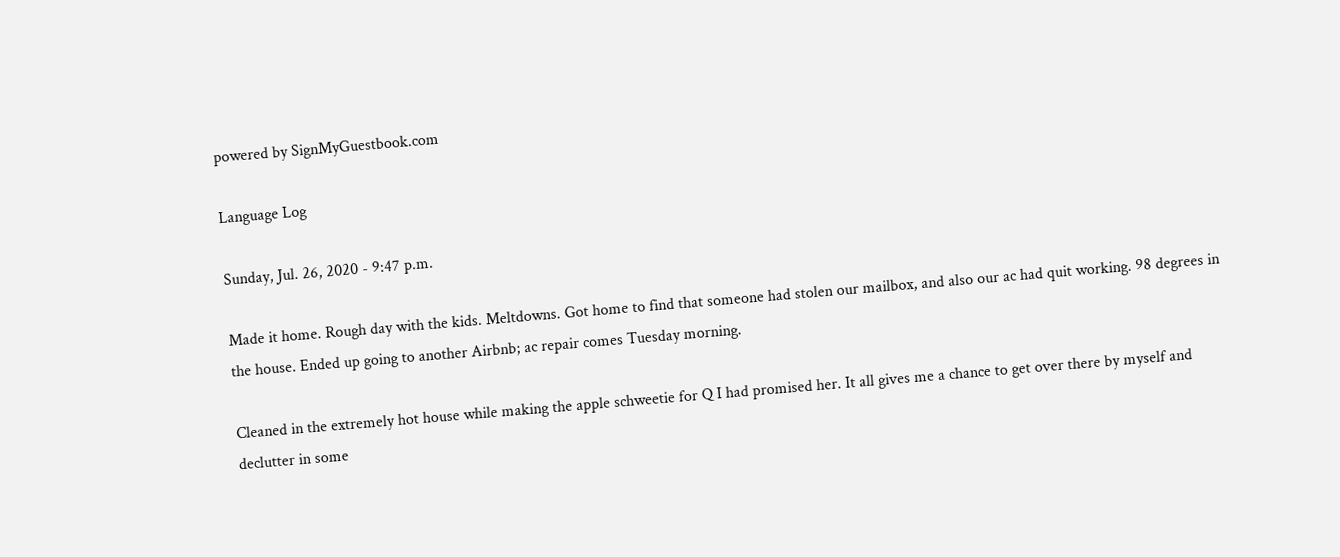powered by SignMyGuestbook.com

Language Log

Sunday, Jul. 26, 2020 - 9:47 p.m.

Made it home. Rough day with the kids. Meltdowns. Got home to find that someone had stolen our mailbox, and also our ac had quit working. 98 degrees in the house. Ended up going to another Airbnb; ac repair comes Tuesday morning.

Cleaned in the extremely hot house while making the apple schweetie for Q I had promised her. It all gives me a chance to get over there by myself and declutter in some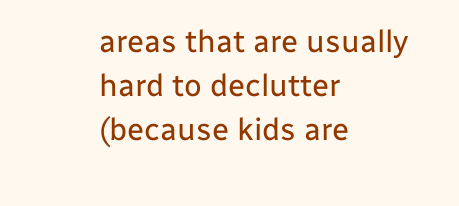areas that are usually hard to declutter (because kids are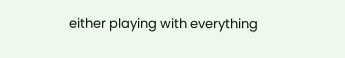either playing with everything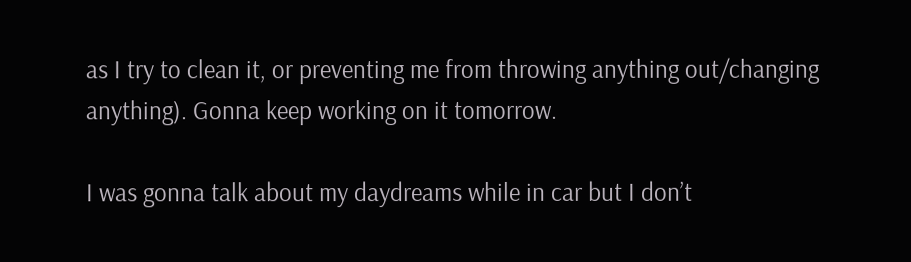as I try to clean it, or preventing me from throwing anything out/changing anything). Gonna keep working on it tomorrow.

I was gonna talk about my daydreams while in car but I don’t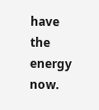have the energy now.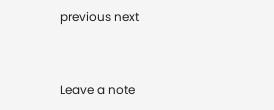previous next


Leave a note